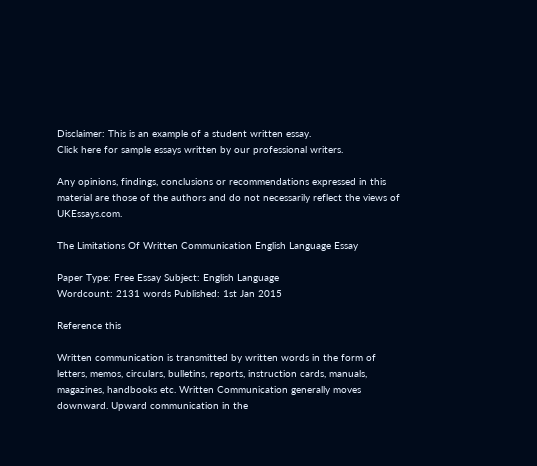Disclaimer: This is an example of a student written essay.
Click here for sample essays written by our professional writers.

Any opinions, findings, conclusions or recommendations expressed in this material are those of the authors and do not necessarily reflect the views of UKEssays.com.

The Limitations Of Written Communication English Language Essay

Paper Type: Free Essay Subject: English Language
Wordcount: 2131 words Published: 1st Jan 2015

Reference this

Written communication is transmitted by written words in the form of letters, memos, circulars, bulletins, reports, instruction cards, manuals, magazines, handbooks etc. Written Communication generally moves downward. Upward communication in the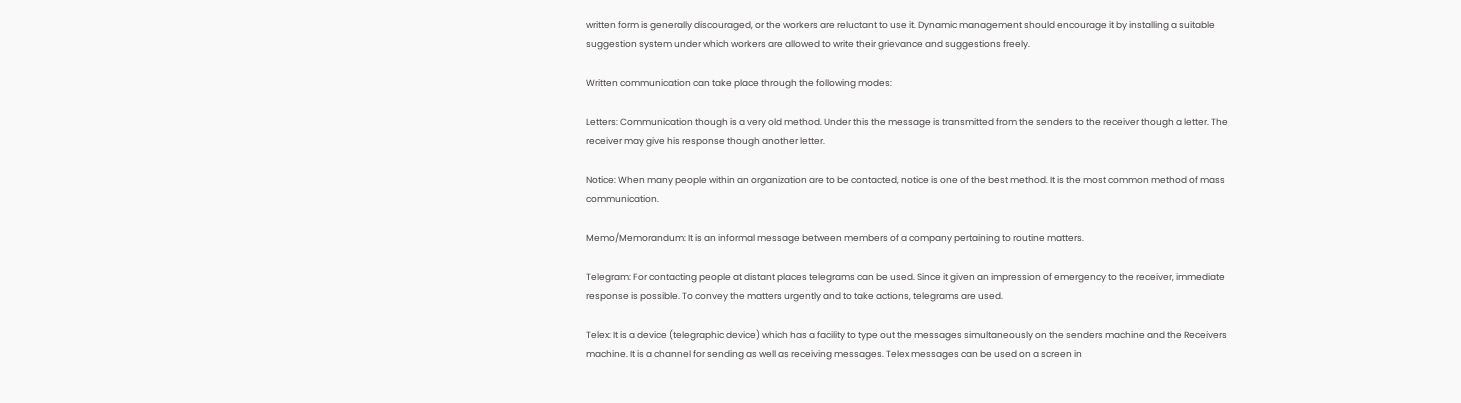written form is generally discouraged, or the workers are reluctant to use it. Dynamic management should encourage it by installing a suitable suggestion system under which workers are allowed to write their grievance and suggestions freely.

Written communication can take place through the following modes:

Letters: Communication though is a very old method. Under this the message is transmitted from the senders to the receiver though a letter. The receiver may give his response though another letter.

Notice: When many people within an organization are to be contacted, notice is one of the best method. It is the most common method of mass communication.

Memo/Memorandum: It is an informal message between members of a company pertaining to routine matters.

Telegram: For contacting people at distant places telegrams can be used. Since it given an impression of emergency to the receiver, immediate response is possible. To convey the matters urgently and to take actions, telegrams are used.

Telex: It is a device (telegraphic device) which has a facility to type out the messages simultaneously on the senders machine and the Receivers machine. It is a channel for sending as well as receiving messages. Telex messages can be used on a screen in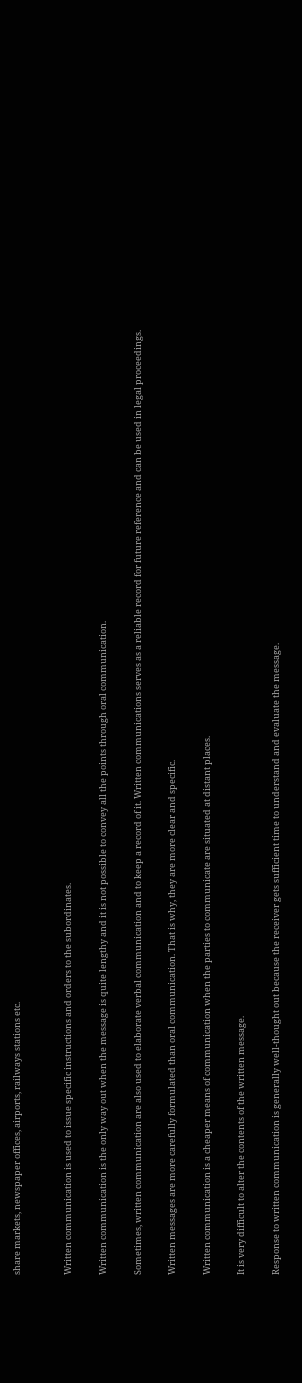share markets, newspaper offices, airports, railways stations etc.


Written communication is used to issue specific instructions and orders to the subordinates.

Written communication is the only way out when the message is quite lengthy and it is not possible to convey all the points through oral communication.

Sometimes, written communication are also used to elaborate verbal communication and to keep a record of it. Written communications serves as a reliable record for future reference and can be used in legal proceedings.

Written messages are more carefully formulated than oral communication. That is why, they are more clear and specific.

Written communication is a cheaper means of communication when the parties to communicate are situated at distant places.

It is very difficult to alter the contents of the written message.

Response to written communication is generally well-thought out because the receiver gets sufficient time to understand and evaluate the message.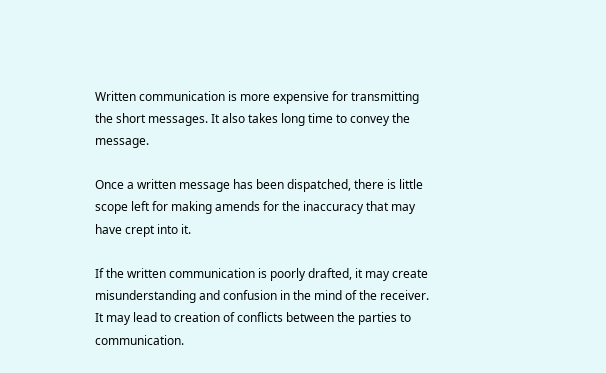Written communication is more expensive for transmitting the short messages. It also takes long time to convey the message.

Once a written message has been dispatched, there is little scope left for making amends for the inaccuracy that may have crept into it.

If the written communication is poorly drafted, it may create misunderstanding and confusion in the mind of the receiver. It may lead to creation of conflicts between the parties to communication.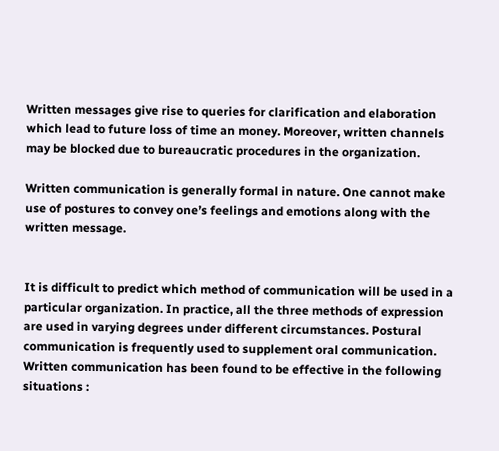Written messages give rise to queries for clarification and elaboration which lead to future loss of time an money. Moreover, written channels may be blocked due to bureaucratic procedures in the organization.

Written communication is generally formal in nature. One cannot make use of postures to convey one’s feelings and emotions along with the written message.


It is difficult to predict which method of communication will be used in a particular organization. In practice, all the three methods of expression are used in varying degrees under different circumstances. Postural communication is frequently used to supplement oral communication. Written communication has been found to be effective in the following situations :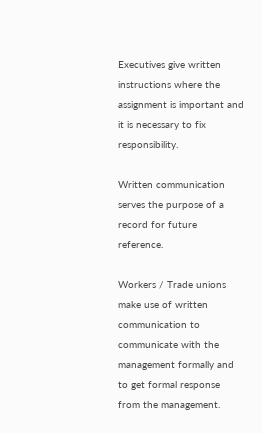Executives give written instructions where the assignment is important and it is necessary to fix responsibility.

Written communication serves the purpose of a record for future reference.

Workers / Trade unions make use of written communication to communicate with the management formally and to get formal response from the management.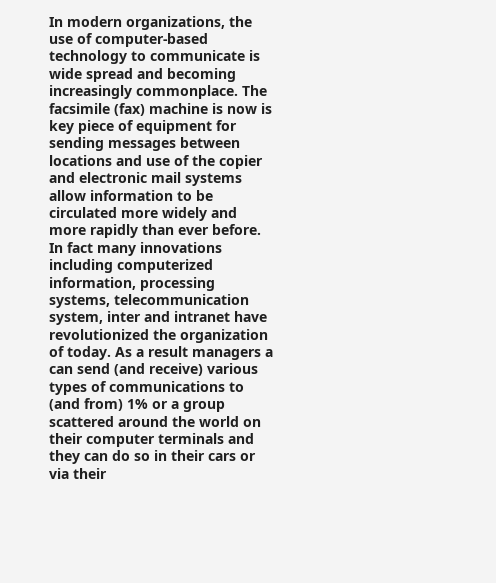In modern organizations, the use of computer-based technology to communicate is wide spread and becoming increasingly commonplace. The facsimile (fax) machine is now is key piece of equipment for sending messages between locations and use of the copier and electronic mail systems allow information to be circulated more widely and more rapidly than ever before. In fact many innovations including computerized information, processing systems, telecommunication system, inter and intranet have revolutionized the organization of today. As a result managers a can send (and receive) various types of communications to (and from) 1% or a group scattered around the world on their computer terminals and they can do so in their cars or via their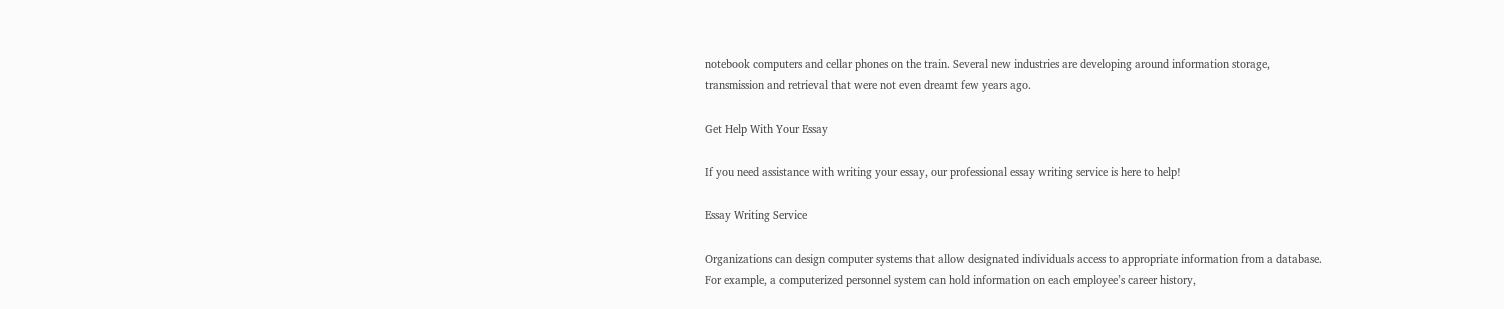notebook computers and cellar phones on the train. Several new industries are developing around information storage, transmission and retrieval that were not even dreamt few years ago.

Get Help With Your Essay

If you need assistance with writing your essay, our professional essay writing service is here to help!

Essay Writing Service

Organizations can design computer systems that allow designated individuals access to appropriate information from a database. For example, a computerized personnel system can hold information on each employee’s career history,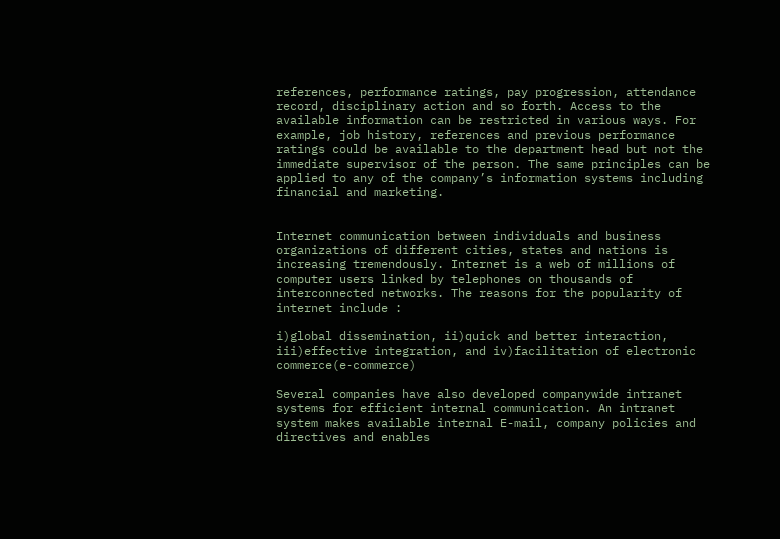references, performance ratings, pay progression, attendance record, disciplinary action and so forth. Access to the available information can be restricted in various ways. For example, job history, references and previous performance ratings could be available to the department head but not the immediate supervisor of the person. The same principles can be applied to any of the company’s information systems including financial and marketing.


Internet communication between individuals and business organizations of different cities, states and nations is increasing tremendously. Internet is a web of millions of computer users linked by telephones on thousands of interconnected networks. The reasons for the popularity of internet include :

i)global dissemination, ii)quick and better interaction, iii)effective integration, and iv)facilitation of electronic commerce(e-commerce)

Several companies have also developed companywide intranet systems for efficient internal communication. An intranet system makes available internal E-mail, company policies and directives and enables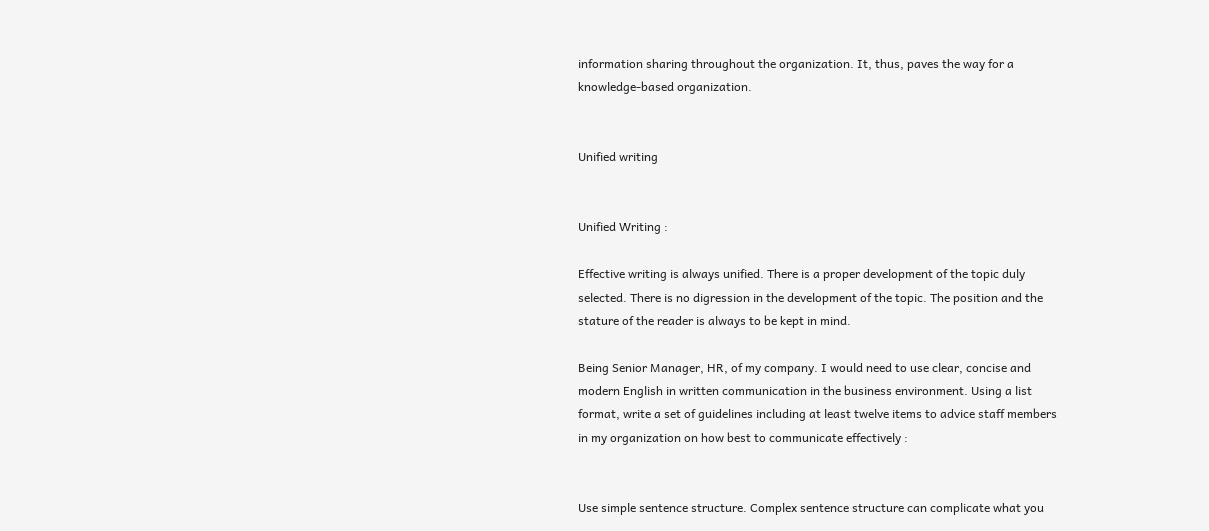information sharing throughout the organization. It, thus, paves the way for a knowledge-based organization.


Unified writing


Unified Writing :

Effective writing is always unified. There is a proper development of the topic duly selected. There is no digression in the development of the topic. The position and the stature of the reader is always to be kept in mind.

Being Senior Manager, HR, of my company. I would need to use clear, concise and modern English in written communication in the business environment. Using a list format, write a set of guidelines including at least twelve items to advice staff members in my organization on how best to communicate effectively :


Use simple sentence structure. Complex sentence structure can complicate what you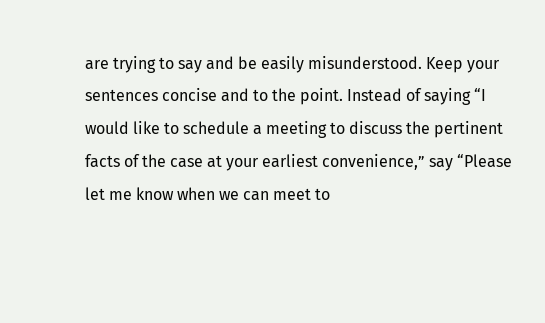are trying to say and be easily misunderstood. Keep your sentences concise and to the point. Instead of saying “I would like to schedule a meeting to discuss the pertinent facts of the case at your earliest convenience,” say “Please let me know when we can meet to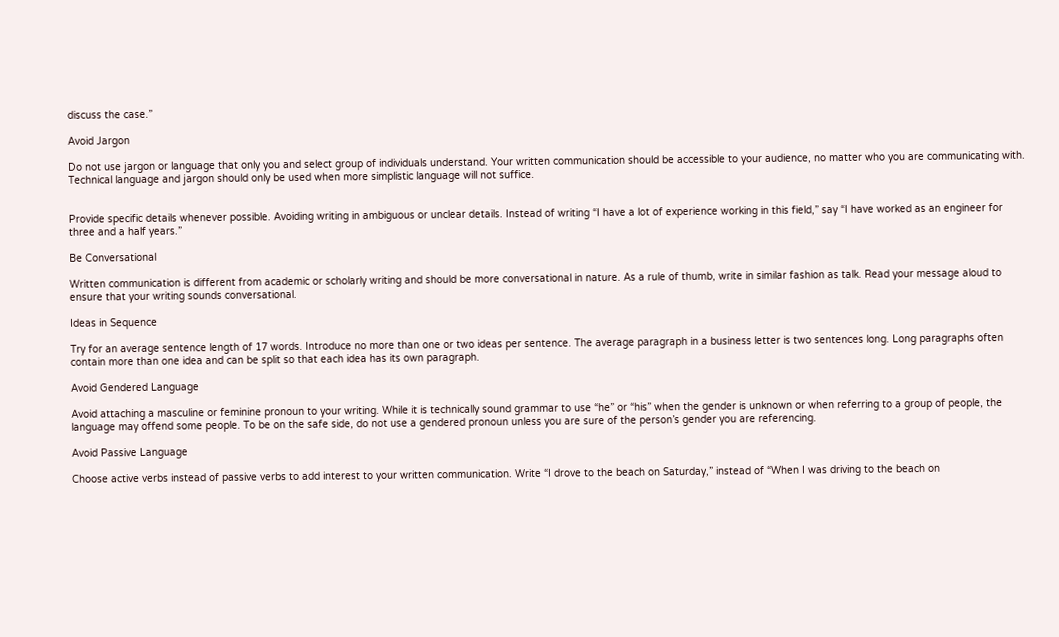discuss the case.”

Avoid Jargon

Do not use jargon or language that only you and select group of individuals understand. Your written communication should be accessible to your audience, no matter who you are communicating with. Technical language and jargon should only be used when more simplistic language will not suffice.


Provide specific details whenever possible. Avoiding writing in ambiguous or unclear details. Instead of writing “I have a lot of experience working in this field,” say “I have worked as an engineer for three and a half years.”

Be Conversational

Written communication is different from academic or scholarly writing and should be more conversational in nature. As a rule of thumb, write in similar fashion as talk. Read your message aloud to ensure that your writing sounds conversational.

Ideas in Sequence

Try for an average sentence length of 17 words. Introduce no more than one or two ideas per sentence. The average paragraph in a business letter is two sentences long. Long paragraphs often contain more than one idea and can be split so that each idea has its own paragraph.

Avoid Gendered Language

Avoid attaching a masculine or feminine pronoun to your writing. While it is technically sound grammar to use “he” or “his” when the gender is unknown or when referring to a group of people, the language may offend some people. To be on the safe side, do not use a gendered pronoun unless you are sure of the person’s gender you are referencing.

Avoid Passive Language

Choose active verbs instead of passive verbs to add interest to your written communication. Write “I drove to the beach on Saturday,” instead of “When I was driving to the beach on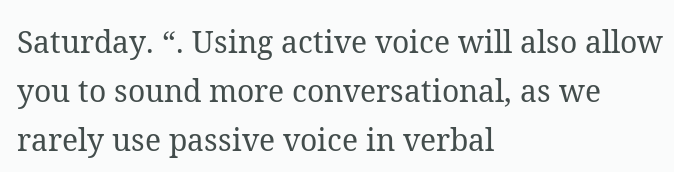Saturday. “. Using active voice will also allow you to sound more conversational, as we rarely use passive voice in verbal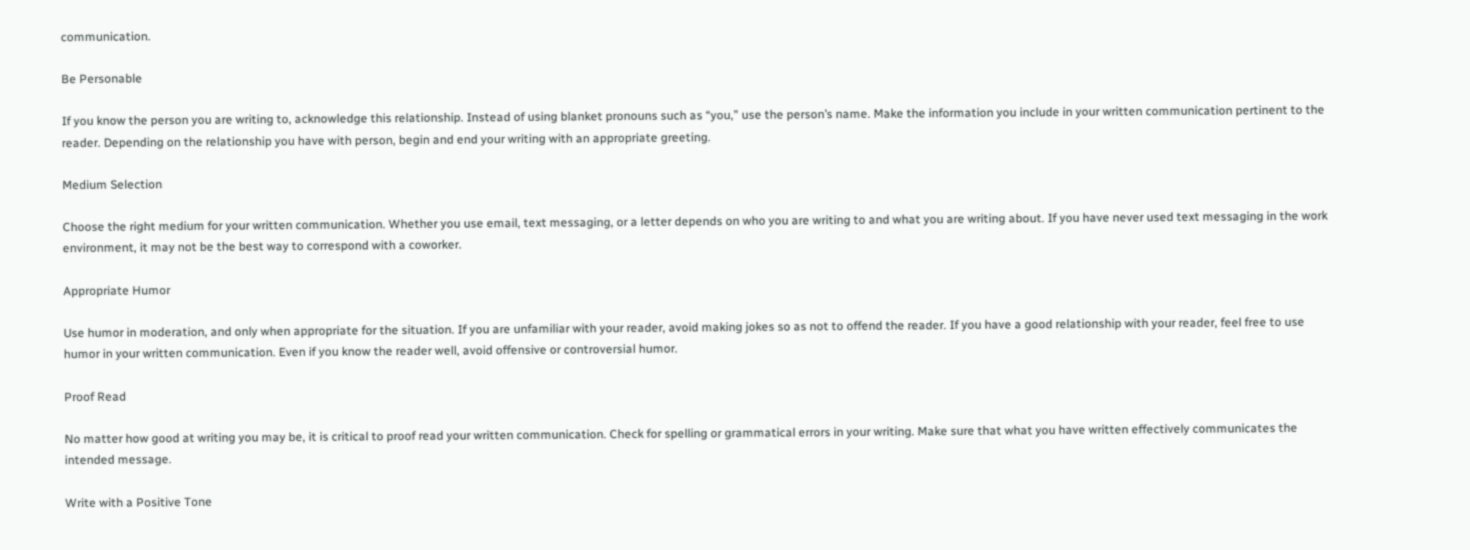communication.

Be Personable

If you know the person you are writing to, acknowledge this relationship. Instead of using blanket pronouns such as “you,” use the person’s name. Make the information you include in your written communication pertinent to the reader. Depending on the relationship you have with person, begin and end your writing with an appropriate greeting.

Medium Selection

Choose the right medium for your written communication. Whether you use email, text messaging, or a letter depends on who you are writing to and what you are writing about. If you have never used text messaging in the work environment, it may not be the best way to correspond with a coworker.

Appropriate Humor

Use humor in moderation, and only when appropriate for the situation. If you are unfamiliar with your reader, avoid making jokes so as not to offend the reader. If you have a good relationship with your reader, feel free to use humor in your written communication. Even if you know the reader well, avoid offensive or controversial humor.

Proof Read

No matter how good at writing you may be, it is critical to proof read your written communication. Check for spelling or grammatical errors in your writing. Make sure that what you have written effectively communicates the intended message.

Write with a Positive Tone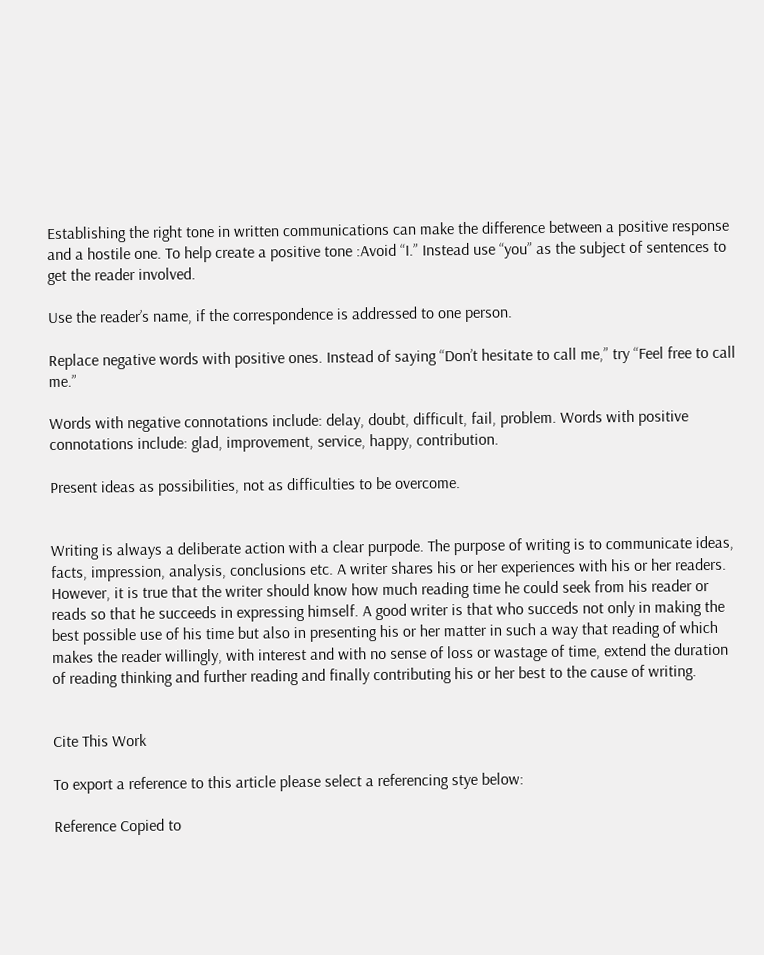Establishing the right tone in written communications can make the difference between a positive response and a hostile one. To help create a positive tone :Avoid “I.” Instead use “you” as the subject of sentences to get the reader involved.

Use the reader’s name, if the correspondence is addressed to one person.

Replace negative words with positive ones. Instead of saying “Don’t hesitate to call me,” try “Feel free to call me.”

Words with negative connotations include: delay, doubt, difficult, fail, problem. Words with positive connotations include: glad, improvement, service, happy, contribution.

Present ideas as possibilities, not as difficulties to be overcome.


Writing is always a deliberate action with a clear purpode. The purpose of writing is to communicate ideas, facts, impression, analysis, conclusions etc. A writer shares his or her experiences with his or her readers. However, it is true that the writer should know how much reading time he could seek from his reader or reads so that he succeeds in expressing himself. A good writer is that who succeds not only in making the best possible use of his time but also in presenting his or her matter in such a way that reading of which makes the reader willingly, with interest and with no sense of loss or wastage of time, extend the duration of reading thinking and further reading and finally contributing his or her best to the cause of writing.


Cite This Work

To export a reference to this article please select a referencing stye below:

Reference Copied to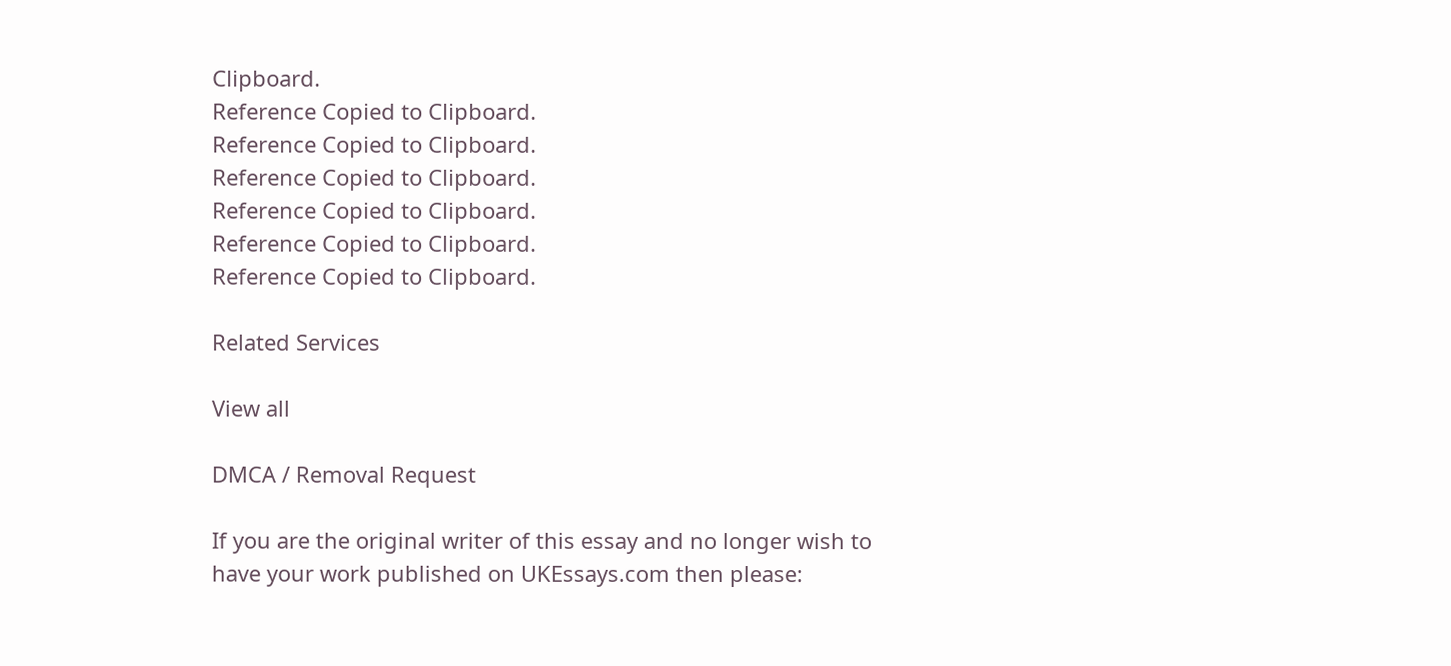Clipboard.
Reference Copied to Clipboard.
Reference Copied to Clipboard.
Reference Copied to Clipboard.
Reference Copied to Clipboard.
Reference Copied to Clipboard.
Reference Copied to Clipboard.

Related Services

View all

DMCA / Removal Request

If you are the original writer of this essay and no longer wish to have your work published on UKEssays.com then please: